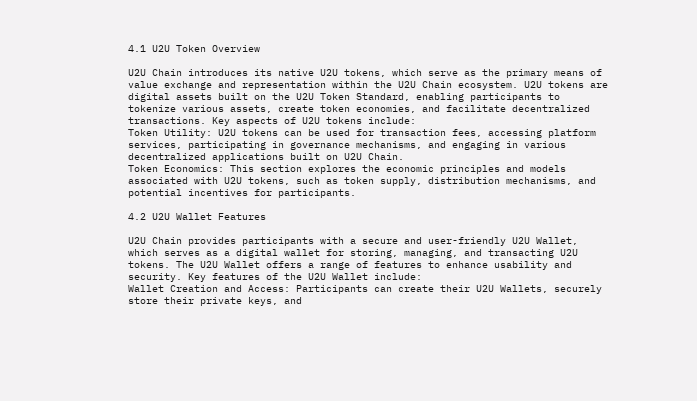4.1 U2U Token Overview

U2U Chain introduces its native U2U tokens, which serve as the primary means of value exchange and representation within the U2U Chain ecosystem. U2U tokens are digital assets built on the U2U Token Standard, enabling participants to tokenize various assets, create token economies, and facilitate decentralized transactions. Key aspects of U2U tokens include:
Token Utility: U2U tokens can be used for transaction fees, accessing platform services, participating in governance mechanisms, and engaging in various decentralized applications built on U2U Chain.
Token Economics: This section explores the economic principles and models associated with U2U tokens, such as token supply, distribution mechanisms, and potential incentives for participants.

4.2 U2U Wallet Features

U2U Chain provides participants with a secure and user-friendly U2U Wallet, which serves as a digital wallet for storing, managing, and transacting U2U tokens. The U2U Wallet offers a range of features to enhance usability and security. Key features of the U2U Wallet include:
Wallet Creation and Access: Participants can create their U2U Wallets, securely store their private keys, and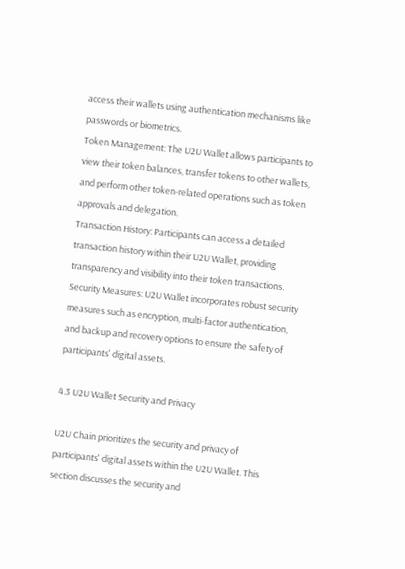access their wallets using authentication mechanisms like passwords or biometrics.
Token Management: The U2U Wallet allows participants to view their token balances, transfer tokens to other wallets, and perform other token-related operations such as token approvals and delegation.
Transaction History: Participants can access a detailed transaction history within their U2U Wallet, providing transparency and visibility into their token transactions.
Security Measures: U2U Wallet incorporates robust security measures such as encryption, multi-factor authentication, and backup and recovery options to ensure the safety of participants' digital assets.

4.3 U2U Wallet Security and Privacy

U2U Chain prioritizes the security and privacy of participants' digital assets within the U2U Wallet. This section discusses the security and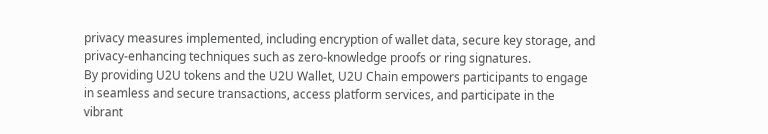privacy measures implemented, including encryption of wallet data, secure key storage, and privacy-enhancing techniques such as zero-knowledge proofs or ring signatures.
By providing U2U tokens and the U2U Wallet, U2U Chain empowers participants to engage in seamless and secure transactions, access platform services, and participate in the vibrant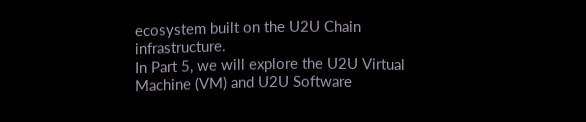ecosystem built on the U2U Chain infrastructure.
In Part 5, we will explore the U2U Virtual Machine (VM) and U2U Software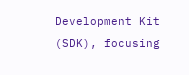Development Kit (SDK), focusing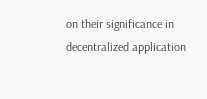on their significance in decentralized application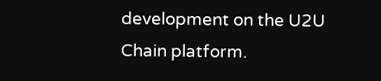development on the U2U Chain platform.